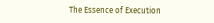The Essence of Execution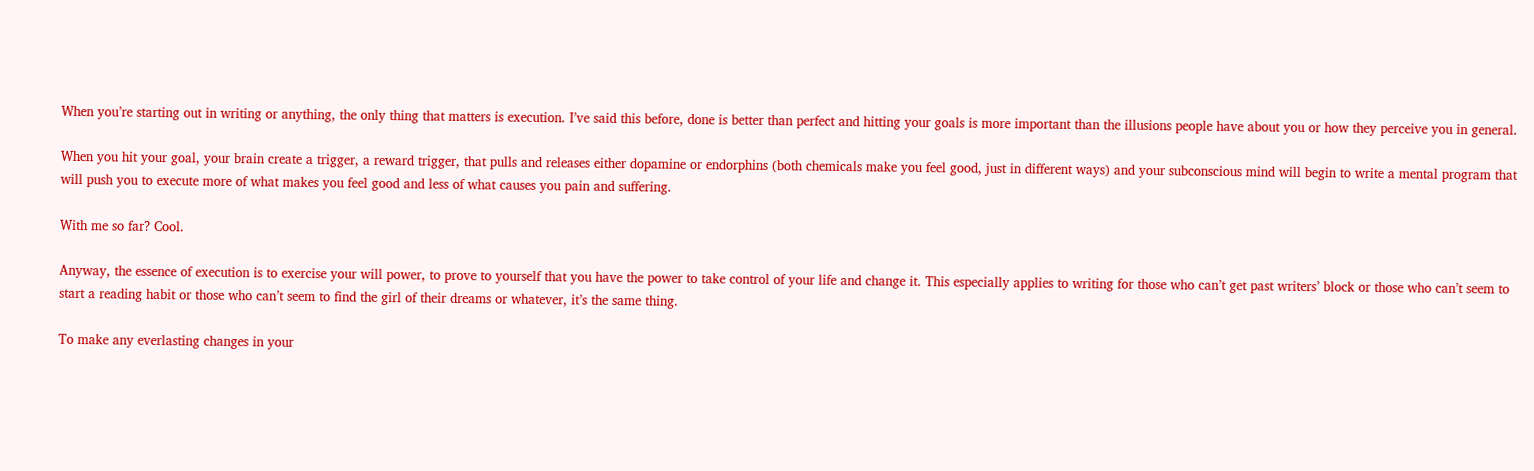When you’re starting out in writing or anything, the only thing that matters is execution. I’ve said this before, done is better than perfect and hitting your goals is more important than the illusions people have about you or how they perceive you in general.

When you hit your goal, your brain create a trigger, a reward trigger, that pulls and releases either dopamine or endorphins (both chemicals make you feel good, just in different ways) and your subconscious mind will begin to write a mental program that will push you to execute more of what makes you feel good and less of what causes you pain and suffering.

With me so far? Cool.

Anyway, the essence of execution is to exercise your will power, to prove to yourself that you have the power to take control of your life and change it. This especially applies to writing for those who can’t get past writers’ block or those who can’t seem to start a reading habit or those who can’t seem to find the girl of their dreams or whatever, it’s the same thing.

To make any everlasting changes in your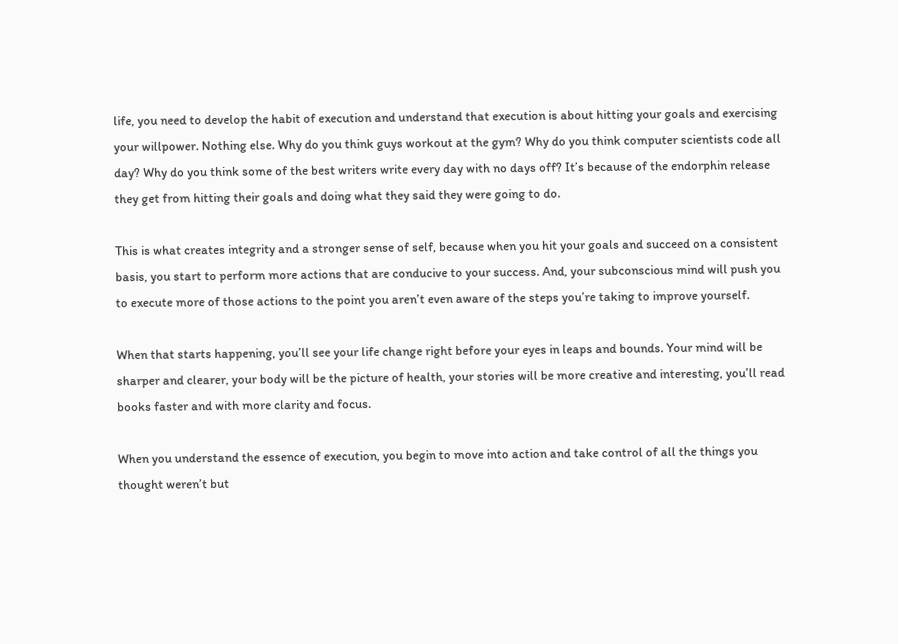life, you need to develop the habit of execution and understand that execution is about hitting your goals and exercising your willpower. Nothing else. Why do you think guys workout at the gym? Why do you think computer scientists code all day? Why do you think some of the best writers write every day with no days off? It’s because of the endorphin release they get from hitting their goals and doing what they said they were going to do.

This is what creates integrity and a stronger sense of self, because when you hit your goals and succeed on a consistent basis, you start to perform more actions that are conducive to your success. And, your subconscious mind will push you to execute more of those actions to the point you aren’t even aware of the steps you’re taking to improve yourself.

When that starts happening, you’ll see your life change right before your eyes in leaps and bounds. Your mind will be sharper and clearer, your body will be the picture of health, your stories will be more creative and interesting, you’ll read books faster and with more clarity and focus.

When you understand the essence of execution, you begin to move into action and take control of all the things you thought weren’t but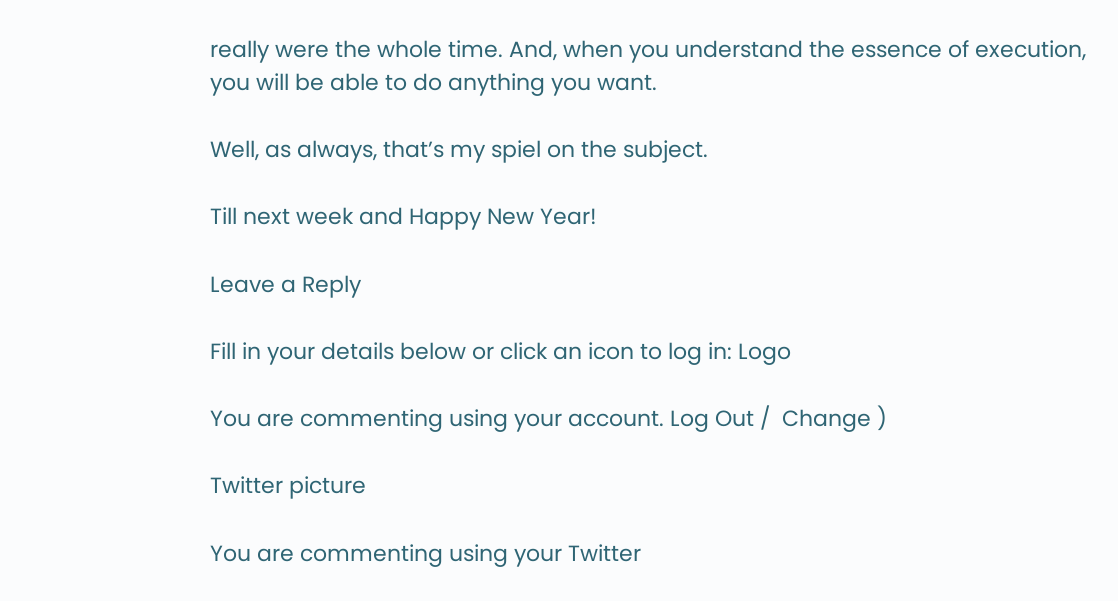really were the whole time. And, when you understand the essence of execution, you will be able to do anything you want.

Well, as always, that’s my spiel on the subject.

Till next week and Happy New Year!

Leave a Reply

Fill in your details below or click an icon to log in: Logo

You are commenting using your account. Log Out /  Change )

Twitter picture

You are commenting using your Twitter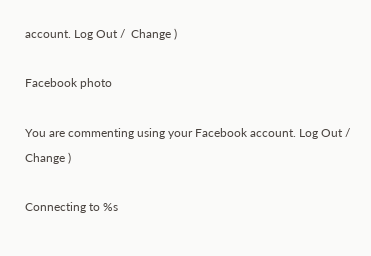account. Log Out /  Change )

Facebook photo

You are commenting using your Facebook account. Log Out /  Change )

Connecting to %s